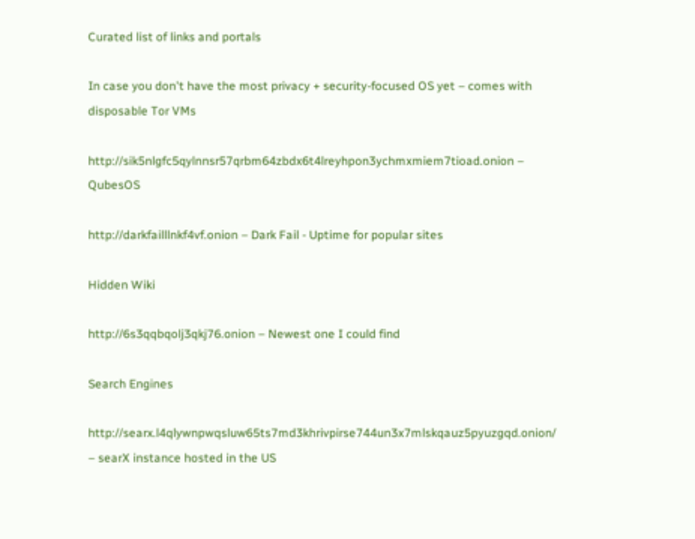Curated list of links and portals

In case you don't have the most privacy + security-focused OS yet – comes with disposable Tor VMs

http://sik5nlgfc5qylnnsr57qrbm64zbdx6t4lreyhpon3ychmxmiem7tioad.onion – QubesOS

http://darkfailllnkf4vf.onion – Dark Fail - Uptime for popular sites

Hidden Wiki

http://6s3qqbqolj3qkj76.onion – Newest one I could find

Search Engines

http://searx.l4qlywnpwqsluw65ts7md3khrivpirse744un3x7mlskqauz5pyuzgqd.onion/ – searX instance hosted in the US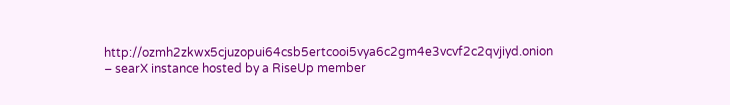http://ozmh2zkwx5cjuzopui64csb5ertcooi5vya6c2gm4e3vcvf2c2qvjiyd.onion – searX instance hosted by a RiseUp member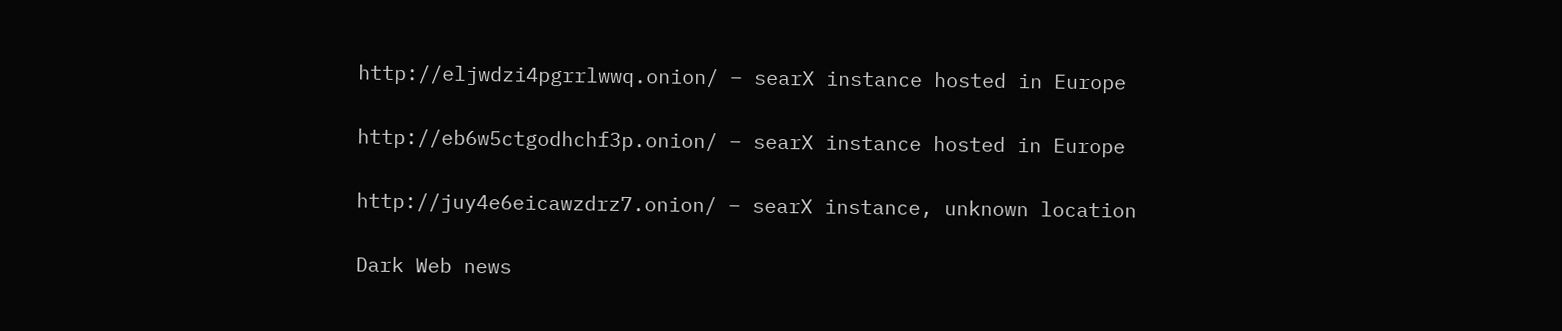http://eljwdzi4pgrrlwwq.onion/ – searX instance hosted in Europe

http://eb6w5ctgodhchf3p.onion/ – searX instance hosted in Europe

http://juy4e6eicawzdrz7.onion/ – searX instance, unknown location

Dark Web news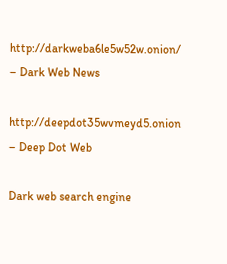http://darkweba6le5w52w.onion/ – Dark Web News

http://deepdot35wvmeyd5.onion – Deep Dot Web

Dark web search engine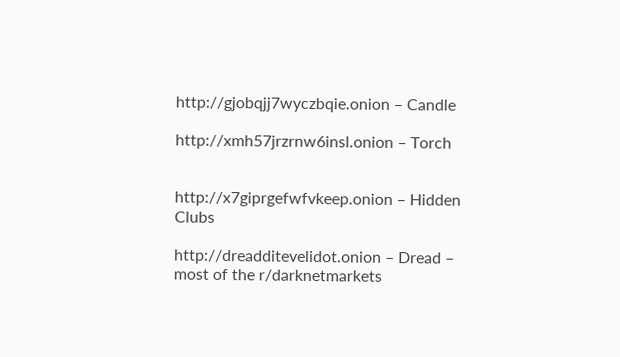http://gjobqjj7wyczbqie.onion – Candle

http://xmh57jrzrnw6insl.onion – Torch


http://x7giprgefwfvkeep.onion – Hidden Clubs

http://dreadditevelidot.onion – Dread – most of the r/darknetmarkets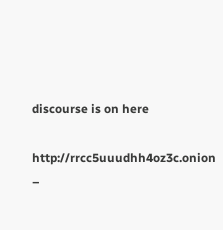discourse is on here

http://rrcc5uuudhh4oz3c.onion –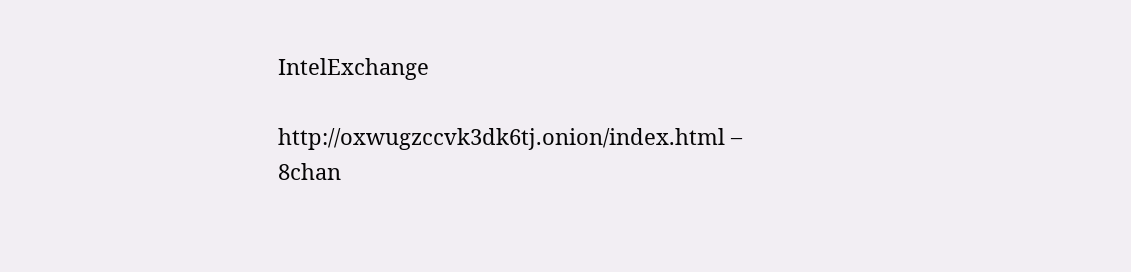IntelExchange

http://oxwugzccvk3dk6tj.onion/index.html – 8chan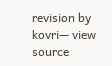revision by kovri— view source